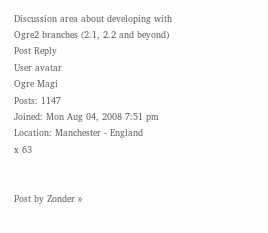Discussion area about developing with Ogre2 branches (2.1, 2.2 and beyond)
Post Reply
User avatar
Ogre Magi
Posts: 1147
Joined: Mon Aug 04, 2008 7:51 pm
Location: Manchester - England
x 63


Post by Zonder »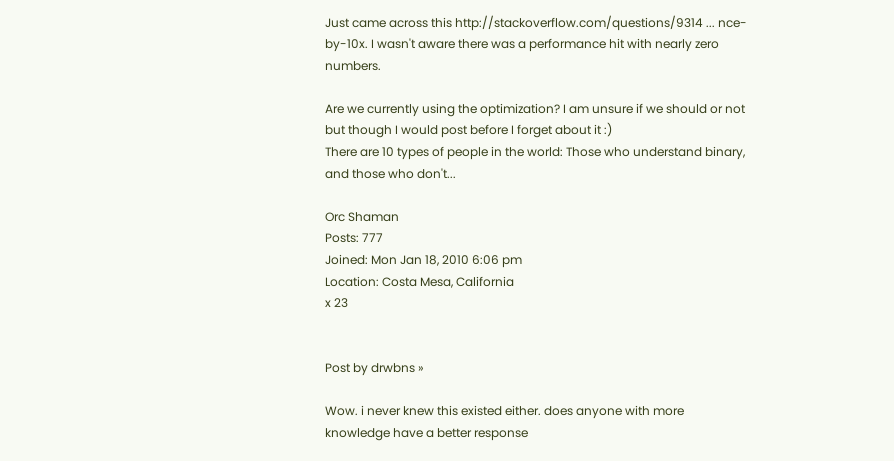Just came across this http://stackoverflow.com/questions/9314 ... nce-by-10x. I wasn't aware there was a performance hit with nearly zero numbers.

Are we currently using the optimization? I am unsure if we should or not but though I would post before I forget about it :)
There are 10 types of people in the world: Those who understand binary, and those who don't...

Orc Shaman
Posts: 777
Joined: Mon Jan 18, 2010 6:06 pm
Location: Costa Mesa, California
x 23


Post by drwbns »

Wow. i never knew this existed either. does anyone with more knowledge have a better response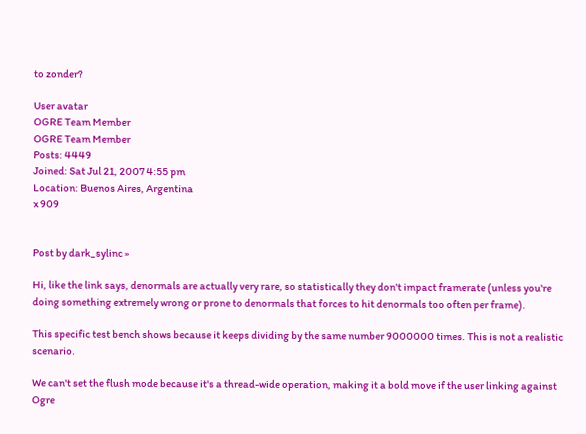to zonder?

User avatar
OGRE Team Member
OGRE Team Member
Posts: 4449
Joined: Sat Jul 21, 2007 4:55 pm
Location: Buenos Aires, Argentina
x 909


Post by dark_sylinc »

Hi, like the link says, denormals are actually very rare, so statistically they don't impact framerate (unless you're doing something extremely wrong or prone to denormals that forces to hit denormals too often per frame).

This specific test bench shows because it keeps dividing by the same number 9000000 times. This is not a realistic scenario.

We can't set the flush mode because it's a thread-wide operation, making it a bold move if the user linking against Ogre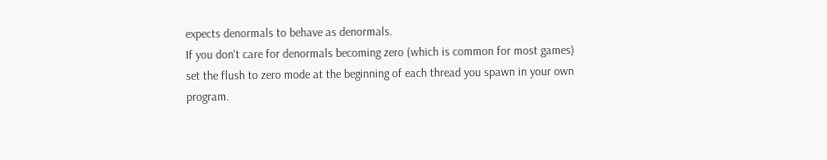expects denormals to behave as denormals.
If you don't care for denormals becoming zero (which is common for most games) set the flush to zero mode at the beginning of each thread you spawn in your own program.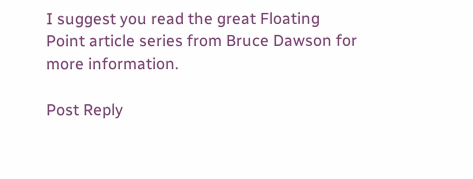I suggest you read the great Floating Point article series from Bruce Dawson for more information.

Post Reply